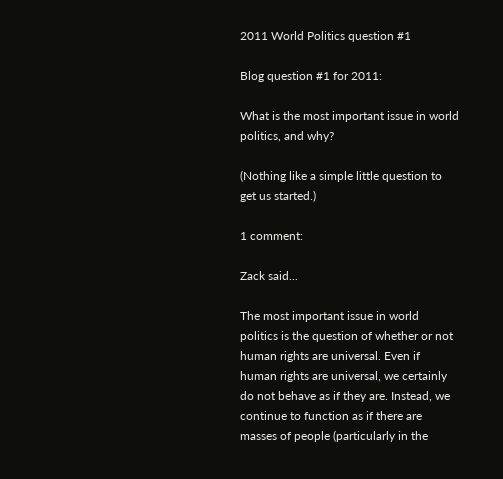2011 World Politics question #1

Blog question #1 for 2011:

What is the most important issue in world politics, and why?

(Nothing like a simple little question to get us started.)

1 comment:

Zack said...

The most important issue in world politics is the question of whether or not human rights are universal. Even if human rights are universal, we certainly do not behave as if they are. Instead, we continue to function as if there are masses of people (particularly in the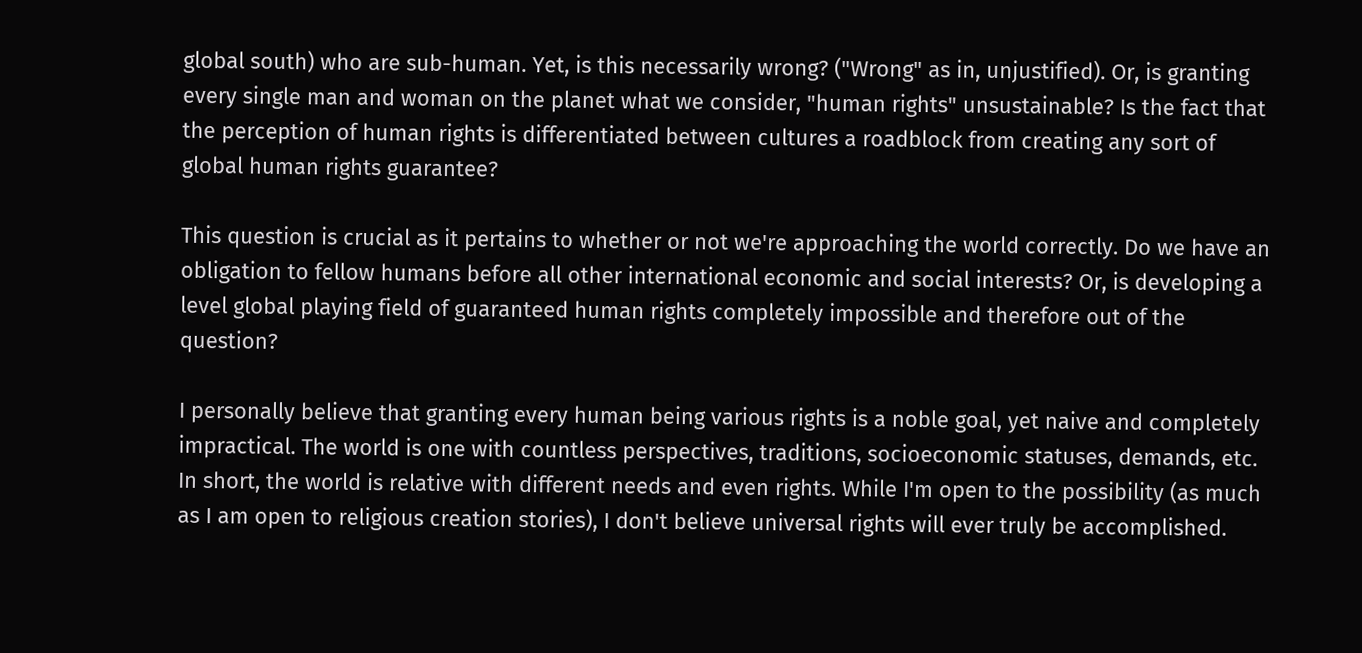global south) who are sub-human. Yet, is this necessarily wrong? ("Wrong" as in, unjustified). Or, is granting every single man and woman on the planet what we consider, "human rights" unsustainable? Is the fact that the perception of human rights is differentiated between cultures a roadblock from creating any sort of global human rights guarantee?

This question is crucial as it pertains to whether or not we're approaching the world correctly. Do we have an obligation to fellow humans before all other international economic and social interests? Or, is developing a level global playing field of guaranteed human rights completely impossible and therefore out of the question?

I personally believe that granting every human being various rights is a noble goal, yet naive and completely impractical. The world is one with countless perspectives, traditions, socioeconomic statuses, demands, etc. In short, the world is relative with different needs and even rights. While I'm open to the possibility (as much as I am open to religious creation stories), I don't believe universal rights will ever truly be accomplished.